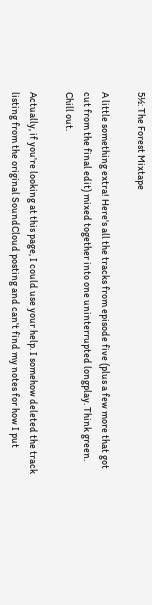5½: The Forest Mixtape

A little something extra! Here's all the tracks from episode five (plus a few more that got cut from the final edit) mixed together into one uninterrupted longplay. Think green. Chill out.

Actually, if you're looking at this page, I could use your help. I somehow deleted the track listing from the original SoundCloud posting and can't find my notes for how I put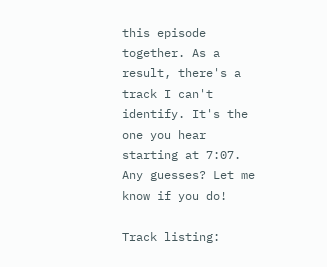this episode together. As a result, there's a track I can't identify. It's the one you hear starting at 7:07. Any guesses? Let me know if you do!

Track listing: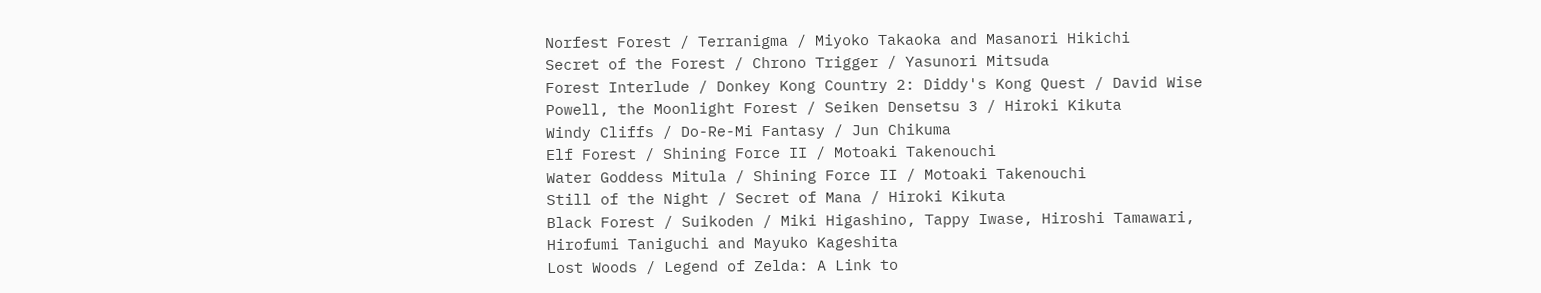Norfest Forest / Terranigma / Miyoko Takaoka and Masanori Hikichi
Secret of the Forest / Chrono Trigger / Yasunori Mitsuda
Forest Interlude / Donkey Kong Country 2: Diddy's Kong Quest / David Wise
Powell, the Moonlight Forest / Seiken Densetsu 3 / Hiroki Kikuta
Windy Cliffs / Do-Re-Mi Fantasy / Jun Chikuma
Elf Forest / Shining Force II / Motoaki Takenouchi
Water Goddess Mitula / Shining Force II / Motoaki Takenouchi
Still of the Night / Secret of Mana / Hiroki Kikuta
Black Forest / Suikoden / Miki Higashino, Tappy Iwase, Hiroshi Tamawari, Hirofumi Taniguchi and Mayuko Kageshita
Lost Woods / Legend of Zelda: A Link to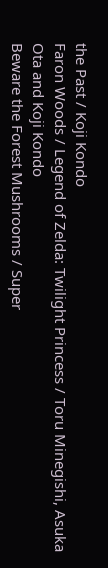the Past / Koji Kondo
Faron Woods / Legend of Zelda: Twilight Princess / Toru Minegishi, Asuka Ota and Koji Kondo
Beware the Forest Mushrooms / Super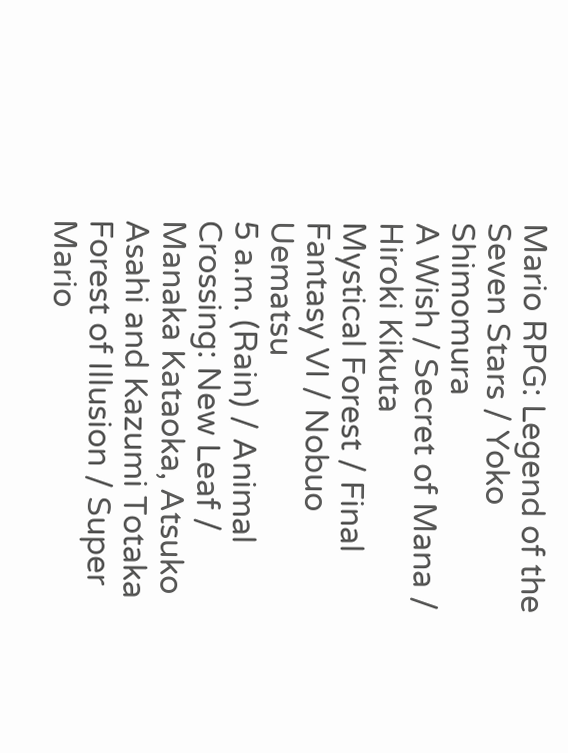Mario RPG: Legend of the Seven Stars / Yoko Shimomura
A Wish / Secret of Mana / Hiroki Kikuta
Mystical Forest / Final Fantasy VI / Nobuo Uematsu
5 a.m. (Rain) / Animal Crossing: New Leaf / Manaka Kataoka, Atsuko Asahi and Kazumi Totaka
Forest of Illusion / Super Mario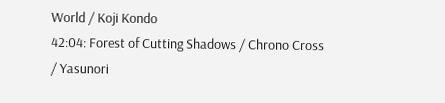World / Koji Kondo
42:04: Forest of Cutting Shadows / Chrono Cross / Yasunori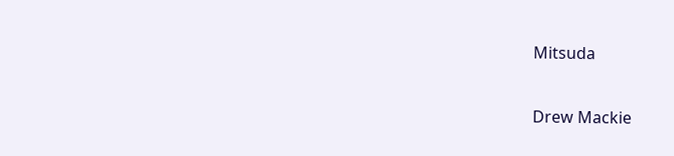Mitsuda

Drew Mackie